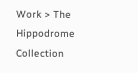Work > The Hippodrome Collection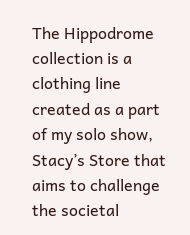The Hippodrome collection is a clothing line created as a part of my solo show, Stacy’s Store that aims to challenge the societal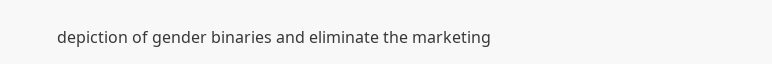depiction of gender binaries and eliminate the marketing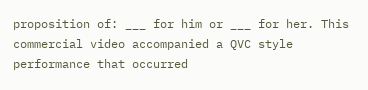proposition of: ___ for him or ___ for her. This commercial video accompanied a QVC style performance that occurred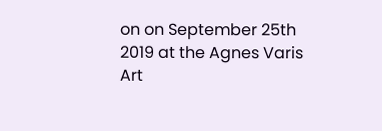on on September 25th 2019 at the Agnes Varis Art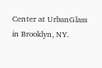Center at UrbanGlass in Brooklyn, NY.